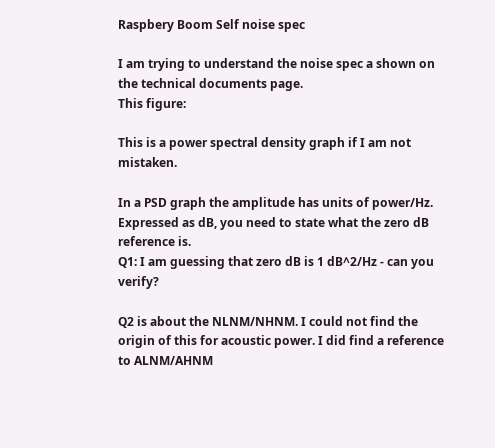Raspbery Boom Self noise spec

I am trying to understand the noise spec a shown on the technical documents page.
This figure:

This is a power spectral density graph if I am not mistaken.

In a PSD graph the amplitude has units of power/Hz. Expressed as dB, you need to state what the zero dB reference is.
Q1: I am guessing that zero dB is 1 dB^2/Hz - can you verify?

Q2 is about the NLNM/NHNM. I could not find the origin of this for acoustic power. I did find a reference to ALNM/AHNM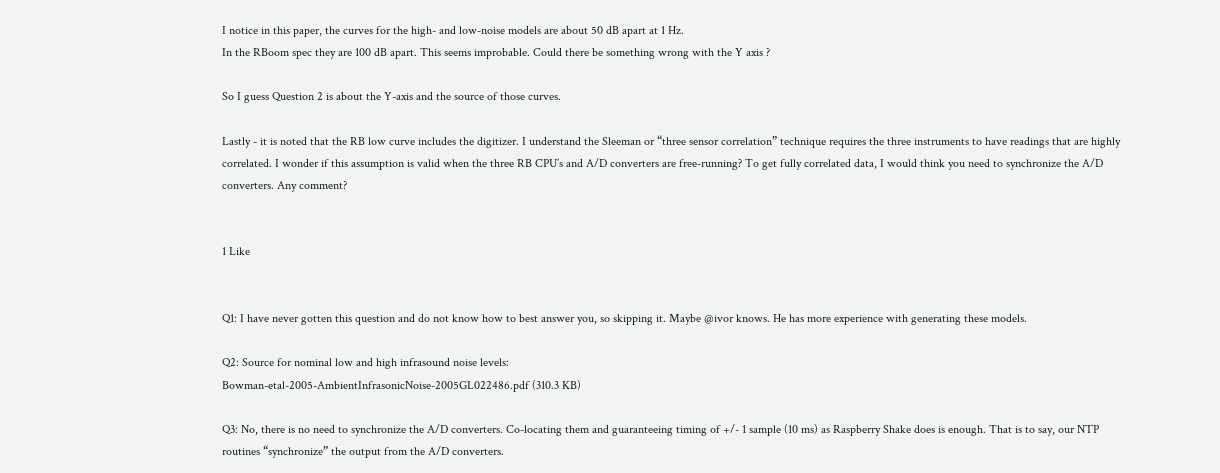I notice in this paper, the curves for the high- and low-noise models are about 50 dB apart at 1 Hz.
In the RBoom spec they are 100 dB apart. This seems improbable. Could there be something wrong with the Y axis ?

So I guess Question 2 is about the Y-axis and the source of those curves.

Lastly - it is noted that the RB low curve includes the digitizer. I understand the Sleeman or “three sensor correlation” technique requires the three instruments to have readings that are highly correlated. I wonder if this assumption is valid when the three RB CPU’s and A/D converters are free-running? To get fully correlated data, I would think you need to synchronize the A/D converters. Any comment?


1 Like


Q1: I have never gotten this question and do not know how to best answer you, so skipping it. Maybe @ivor knows. He has more experience with generating these models.

Q2: Source for nominal low and high infrasound noise levels:
Bowman-etal-2005-AmbientInfrasonicNoise-2005GL022486.pdf (310.3 KB)

Q3: No, there is no need to synchronize the A/D converters. Co-locating them and guaranteeing timing of +/- 1 sample (10 ms) as Raspberry Shake does is enough. That is to say, our NTP routines “synchronize” the output from the A/D converters.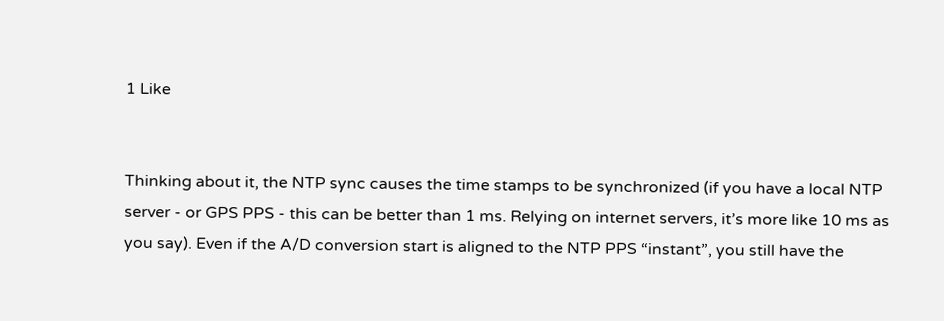1 Like


Thinking about it, the NTP sync causes the time stamps to be synchronized (if you have a local NTP server - or GPS PPS - this can be better than 1 ms. Relying on internet servers, it’s more like 10 ms as you say). Even if the A/D conversion start is aligned to the NTP PPS “instant”, you still have the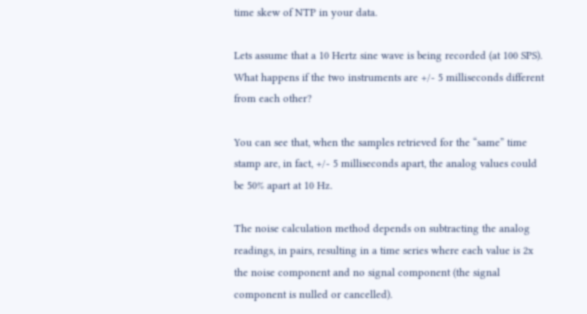time skew of NTP in your data.

Lets assume that a 10 Hertz sine wave is being recorded (at 100 SPS). What happens if the two instruments are +/- 5 milliseconds different from each other?

You can see that, when the samples retrieved for the “same” time stamp are, in fact, +/- 5 milliseconds apart, the analog values could be 50% apart at 10 Hz.

The noise calculation method depends on subtracting the analog readings, in pairs, resulting in a time series where each value is 2x the noise component and no signal component (the signal component is nulled or cancelled).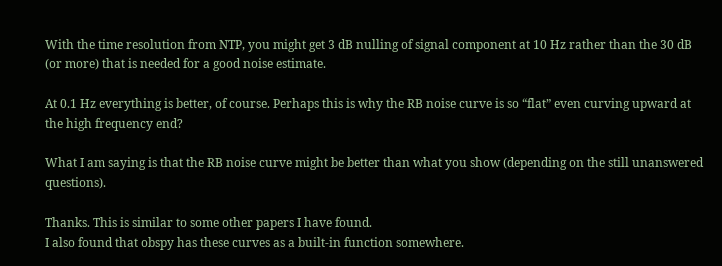With the time resolution from NTP, you might get 3 dB nulling of signal component at 10 Hz rather than the 30 dB (or more) that is needed for a good noise estimate.

At 0.1 Hz everything is better, of course. Perhaps this is why the RB noise curve is so “flat” even curving upward at the high frequency end?

What I am saying is that the RB noise curve might be better than what you show (depending on the still unanswered questions).

Thanks. This is similar to some other papers I have found.
I also found that obspy has these curves as a built-in function somewhere.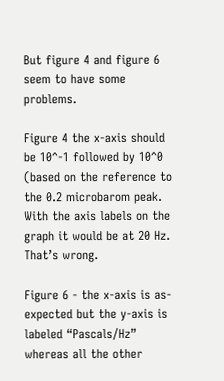But figure 4 and figure 6 seem to have some problems.

Figure 4 the x-axis should be 10^-1 followed by 10^0 (based on the reference to the 0.2 microbarom peak. With the axis labels on the graph it would be at 20 Hz. That’s wrong.

Figure 6 - the x-axis is as-expected but the y-axis is labeled “Pascals/Hz” whereas all the other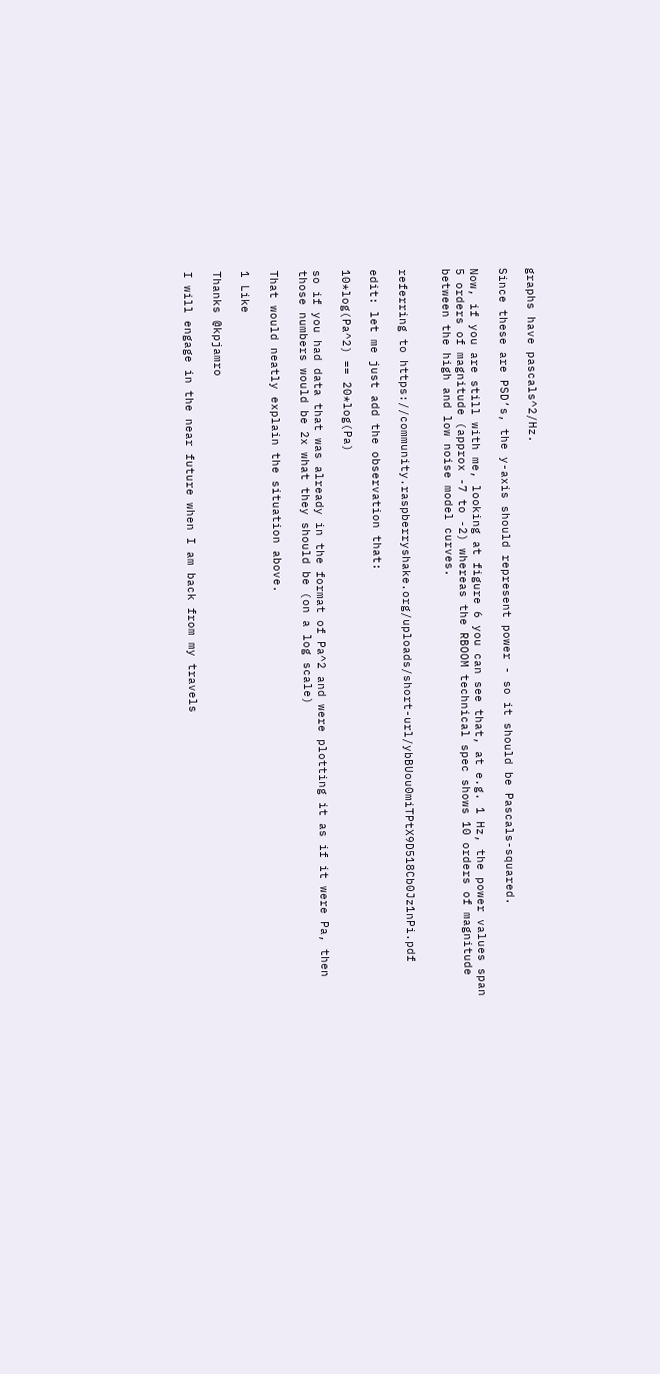graphs have pascals^2/Hz.

Since these are PSD’s, the y-axis should represent power - so it should be Pascals-squared.

Now, if you are still with me, looking at figure 6 you can see that, at e.g. 1 Hz, the power values span 5 orders of magnitude (approx -7 to -2) whereas the RBOOM technical spec shows 10 orders of magnitude between the high and low noise model curves.


referring to https://community.raspberryshake.org/uploads/short-url/ybBUou0miTPtX9D518Cb0Jz1nPi.pdf

edit: let me just add the observation that:

10*log(Pa^2) == 20*log(Pa)

so if you had data that was already in the format of Pa^2 and were plotting it as if it were Pa, then those numbers would be 2x what they should be (on a log scale)

That would neatly explain the situation above.

1 Like

Thanks @kpjamro

I will engage in the near future when I am back from my travels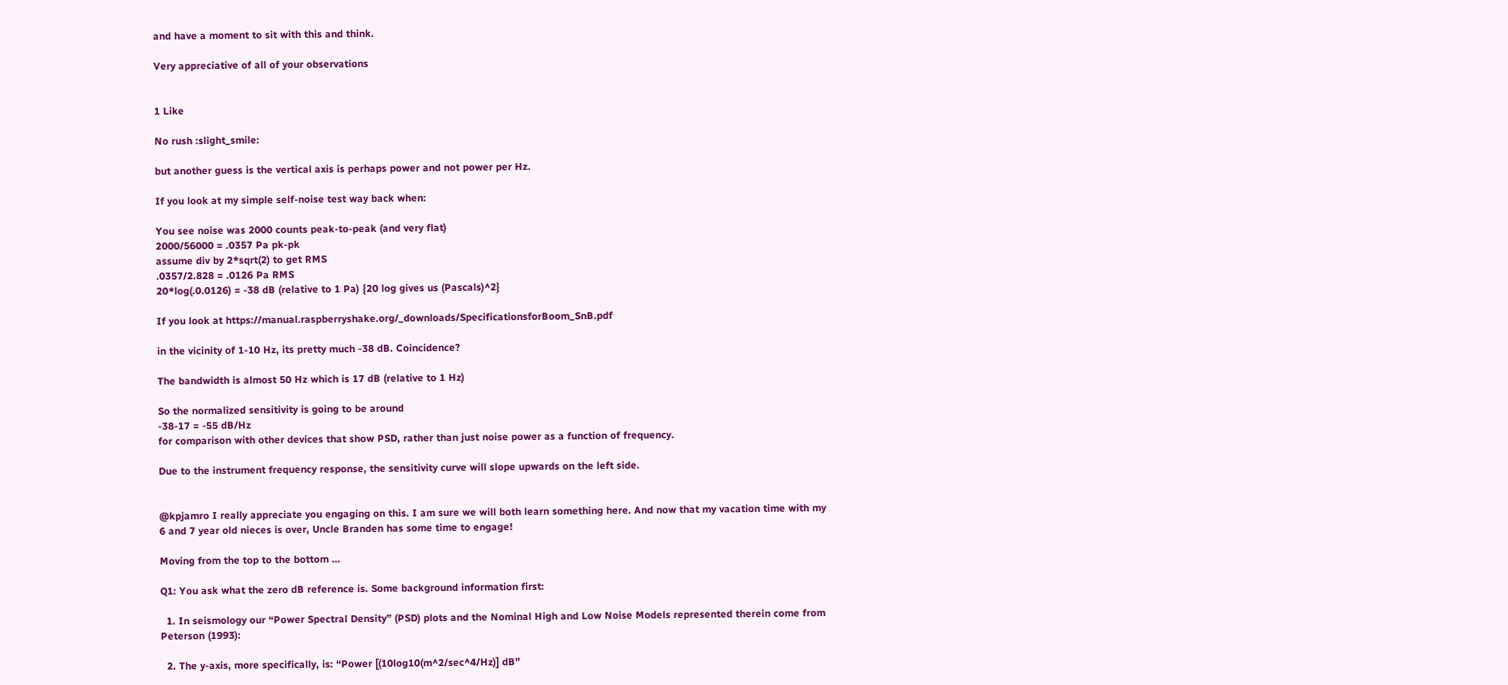and have a moment to sit with this and think.

Very appreciative of all of your observations


1 Like

No rush :slight_smile:

but another guess is the vertical axis is perhaps power and not power per Hz.

If you look at my simple self-noise test way back when:

You see noise was 2000 counts peak-to-peak (and very flat)
2000/56000 = .0357 Pa pk-pk
assume div by 2*sqrt(2) to get RMS
.0357/2.828 = .0126 Pa RMS
20*log(.0.0126) = -38 dB (relative to 1 Pa) {20 log gives us (Pascals)^2}

If you look at https://manual.raspberryshake.org/_downloads/SpecificationsforBoom_SnB.pdf

in the vicinity of 1-10 Hz, its pretty much -38 dB. Coincidence?

The bandwidth is almost 50 Hz which is 17 dB (relative to 1 Hz)

So the normalized sensitivity is going to be around
-38-17 = -55 dB/Hz
for comparison with other devices that show PSD, rather than just noise power as a function of frequency.

Due to the instrument frequency response, the sensitivity curve will slope upwards on the left side.


@kpjamro I really appreciate you engaging on this. I am sure we will both learn something here. And now that my vacation time with my 6 and 7 year old nieces is over, Uncle Branden has some time to engage!

Moving from the top to the bottom …

Q1: You ask what the zero dB reference is. Some background information first:

  1. In seismology our “Power Spectral Density” (PSD) plots and the Nominal High and Low Noise Models represented therein come from Peterson (1993):

  2. The y-axis, more specifically, is: “Power [(10log10(m^2/sec^4/Hz)] dB”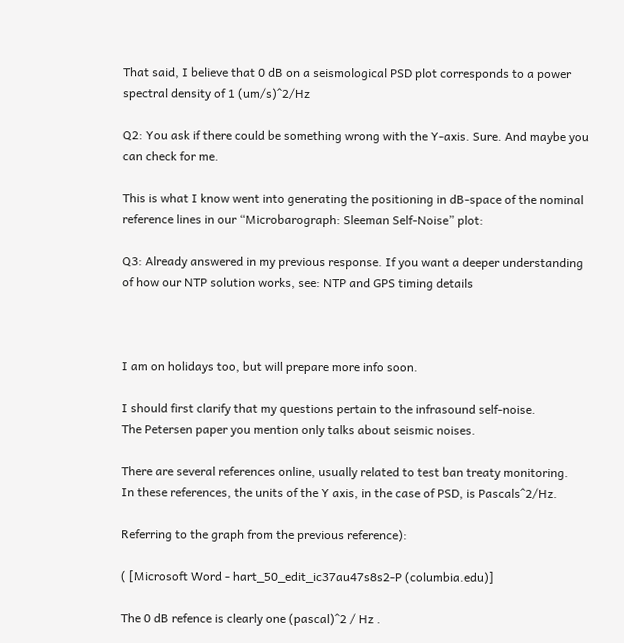That said, I believe that 0 dB on a seismological PSD plot corresponds to a power spectral density of 1 (um/s)^2/Hz

Q2: You ask if there could be something wrong with the Y-axis. Sure. And maybe you can check for me.

This is what I know went into generating the positioning in dB-space of the nominal reference lines in our “Microbarograph: Sleeman Self-Noise” plot:

Q3: Already answered in my previous response. If you want a deeper understanding of how our NTP solution works, see: NTP and GPS timing details



I am on holidays too, but will prepare more info soon.

I should first clarify that my questions pertain to the infrasound self-noise.
The Petersen paper you mention only talks about seismic noises.

There are several references online, usually related to test ban treaty monitoring.
In these references, the units of the Y axis, in the case of PSD, is Pascals^2/Hz.

Referring to the graph from the previous reference):

( [Microsoft Word - hart_50_edit_ic37au47s8s2-P (columbia.edu)]

The 0 dB refence is clearly one (pascal)^2 / Hz .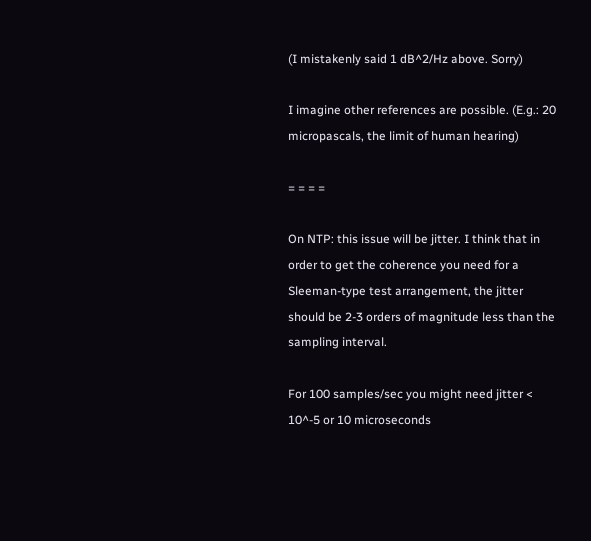(I mistakenly said 1 dB^2/Hz above. Sorry)

I imagine other references are possible. (E.g.: 20 micropascals, the limit of human hearing)

= = = =

On NTP: this issue will be jitter. I think that in order to get the coherence you need for a Sleeman-type test arrangement, the jitter should be 2-3 orders of magnitude less than the sampling interval.

For 100 samples/sec you might need jitter < 10^-5 or 10 microseconds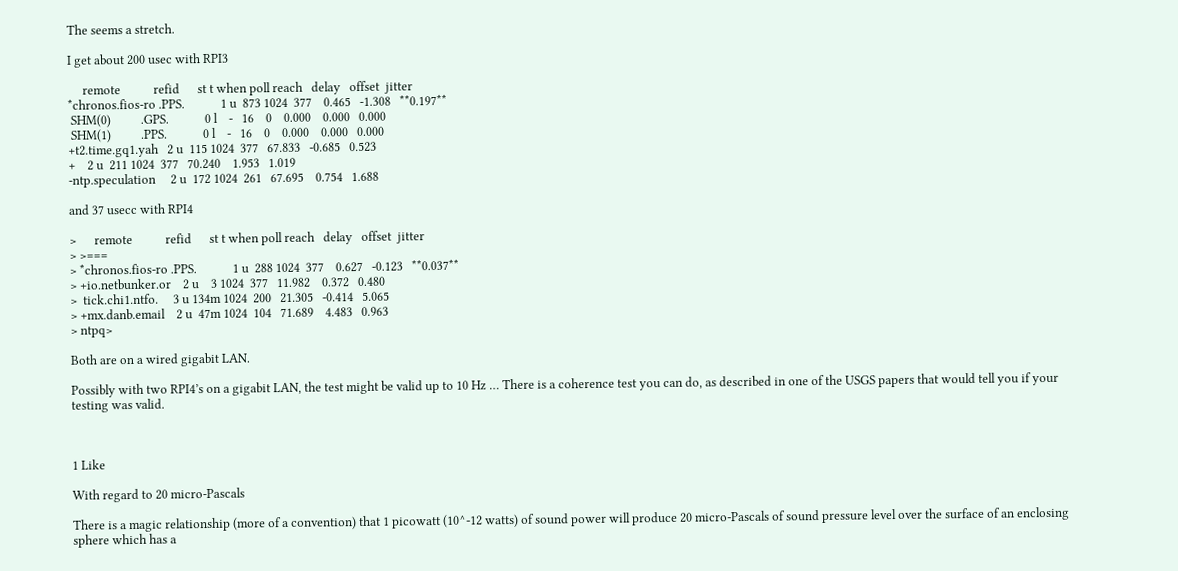The seems a stretch.

I get about 200 usec with RPI3

     remote           refid      st t when poll reach   delay   offset  jitter
*chronos.fios-ro .PPS.            1 u  873 1024  377    0.465   -1.308   **0.197**
 SHM(0)          .GPS.            0 l    -   16    0    0.000    0.000   0.000
 SHM(1)          .PPS.            0 l    -   16    0    0.000    0.000   0.000
+t2.time.gq1.yah   2 u  115 1024  377   67.833   -0.685   0.523
+    2 u  211 1024  377   70.240    1.953   1.019
-ntp.speculation     2 u  172 1024  261   67.695    0.754   1.688

and 37 usecc with RPI4

>      remote           refid      st t when poll reach   delay   offset  jitter
> >===
> *chronos.fios-ro .PPS.            1 u  288 1024  377    0.627   -0.123   **0.037**
> +io.netbunker.or    2 u    3 1024  377   11.982    0.372   0.480
>  tick.chi1.ntfo.     3 u 134m 1024  200   21.305   -0.414   5.065
> +mx.danb.email    2 u  47m 1024  104   71.689    4.483   0.963
> ntpq>

Both are on a wired gigabit LAN.

Possibly with two RPI4’s on a gigabit LAN, the test might be valid up to 10 Hz … There is a coherence test you can do, as described in one of the USGS papers that would tell you if your testing was valid.



1 Like

With regard to 20 micro-Pascals

There is a magic relationship (more of a convention) that 1 picowatt (10^-12 watts) of sound power will produce 20 micro-Pascals of sound pressure level over the surface of an enclosing sphere which has a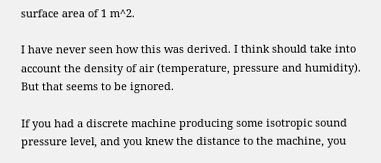surface area of 1 m^2.

I have never seen how this was derived. I think should take into account the density of air (temperature, pressure and humidity). But that seems to be ignored.

If you had a discrete machine producing some isotropic sound pressure level, and you knew the distance to the machine, you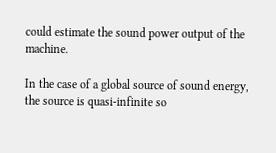could estimate the sound power output of the machine.

In the case of a global source of sound energy, the source is quasi-infinite so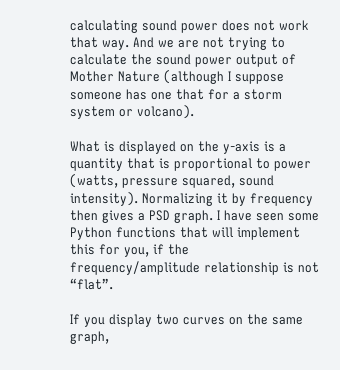calculating sound power does not work that way. And we are not trying to calculate the sound power output of Mother Nature (although I suppose someone has one that for a storm system or volcano).

What is displayed on the y-axis is a quantity that is proportional to power (watts, pressure squared, sound intensity). Normalizing it by frequency then gives a PSD graph. I have seen some Python functions that will implement this for you, if the frequency/amplitude relationship is not “flat”.

If you display two curves on the same graph,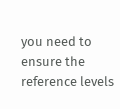you need to ensure the reference levels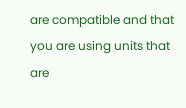are compatible and that you are using units that are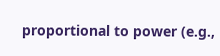proportional to power (e.g.,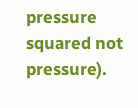pressure squared not pressure).